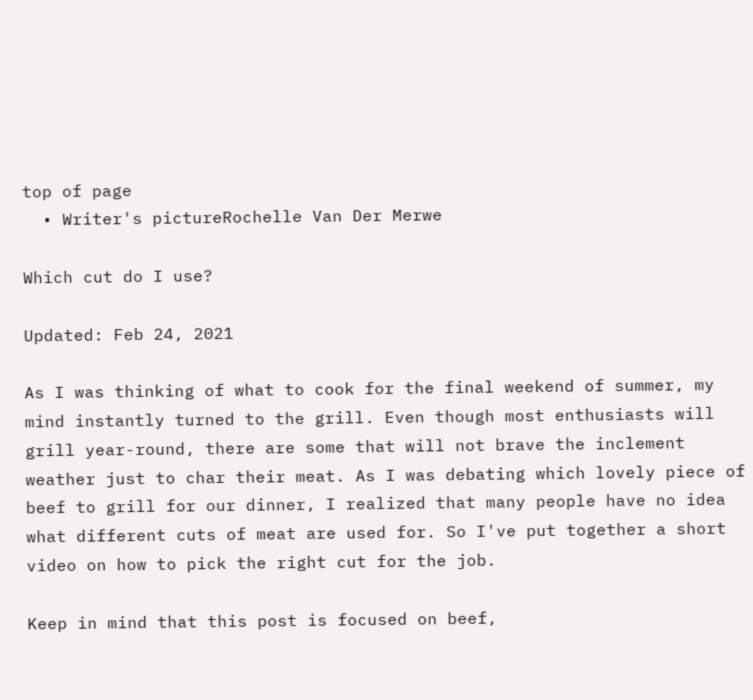top of page
  • Writer's pictureRochelle Van Der Merwe

Which cut do I use?

Updated: Feb 24, 2021

As I was thinking of what to cook for the final weekend of summer, my mind instantly turned to the grill. Even though most enthusiasts will grill year-round, there are some that will not brave the inclement weather just to char their meat. As I was debating which lovely piece of beef to grill for our dinner, I realized that many people have no idea what different cuts of meat are used for. So I've put together a short video on how to pick the right cut for the job.

Keep in mind that this post is focused on beef,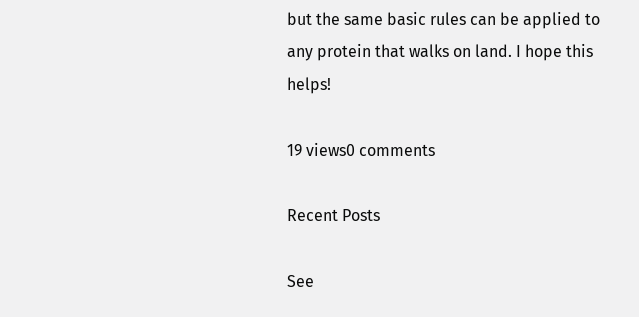but the same basic rules can be applied to any protein that walks on land. I hope this helps!

19 views0 comments

Recent Posts

See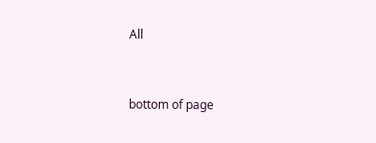All


bottom of page